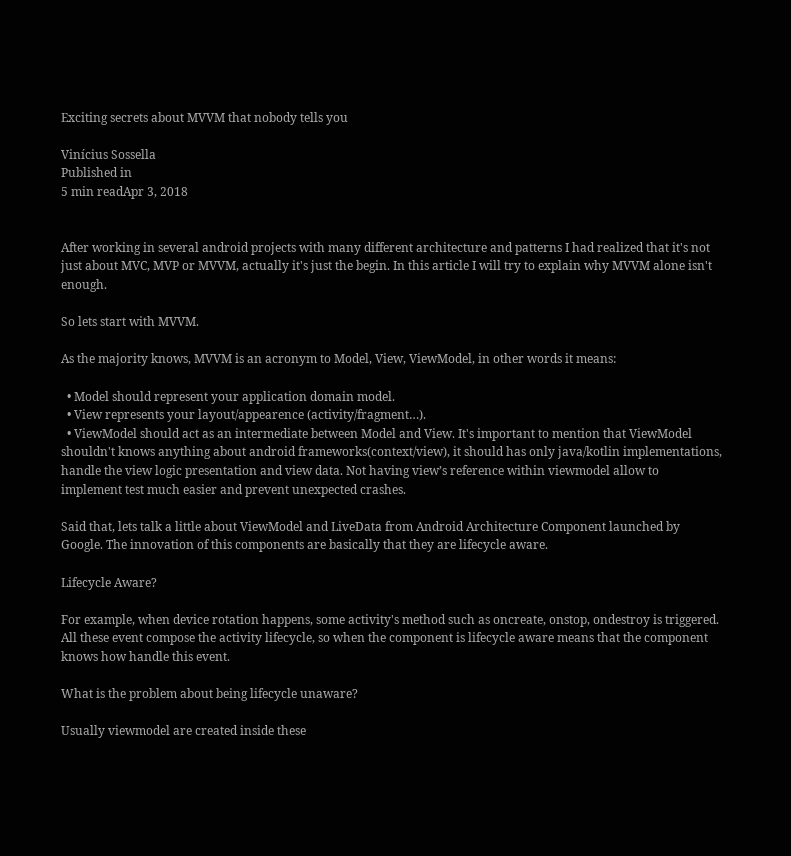Exciting secrets about MVVM that nobody tells you

Vinícius Sossella
Published in
5 min readApr 3, 2018


After working in several android projects with many different architecture and patterns I had realized that it's not just about MVC, MVP or MVVM, actually it's just the begin. In this article I will try to explain why MVVM alone isn't enough.

So lets start with MVVM.

As the majority knows, MVVM is an acronym to Model, View, ViewModel, in other words it means:

  • Model should represent your application domain model.
  • View represents your layout/appearence (activity/fragment…).
  • ViewModel should act as an intermediate between Model and View. It's important to mention that ViewModel shouldn't knows anything about android frameworks(context/view), it should has only java/kotlin implementations, handle the view logic presentation and view data. Not having view’s reference within viewmodel allow to implement test much easier and prevent unexpected crashes.

Said that, lets talk a little about ViewModel and LiveData from Android Architecture Component launched by Google. The innovation of this components are basically that they are lifecycle aware.

Lifecycle Aware?

For example, when device rotation happens, some activity's method such as oncreate, onstop, ondestroy is triggered. All these event compose the activity lifecycle, so when the component is lifecycle aware means that the component knows how handle this event.

What is the problem about being lifecycle unaware?

Usually viewmodel are created inside these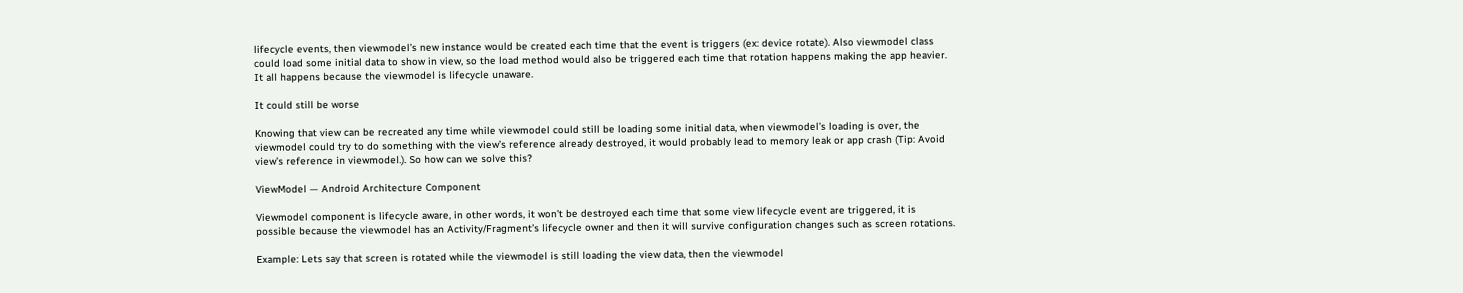lifecycle events, then viewmodel’s new instance would be created each time that the event is triggers (ex: device rotate). Also viewmodel class could load some initial data to show in view, so the load method would also be triggered each time that rotation happens making the app heavier. It all happens because the viewmodel is lifecycle unaware.

It could still be worse

Knowing that view can be recreated any time while viewmodel could still be loading some initial data, when viewmodel’s loading is over, the viewmodel could try to do something with the view’s reference already destroyed, it would probably lead to memory leak or app crash (Tip: Avoid view’s reference in viewmodel.). So how can we solve this?

ViewModel — Android Architecture Component

Viewmodel component is lifecycle aware, in other words, it won’t be destroyed each time that some view lifecycle event are triggered, it is possible because the viewmodel has an Activity/Fragment’s lifecycle owner and then it will survive configuration changes such as screen rotations.

Example: Lets say that screen is rotated while the viewmodel is still loading the view data, then the viewmodel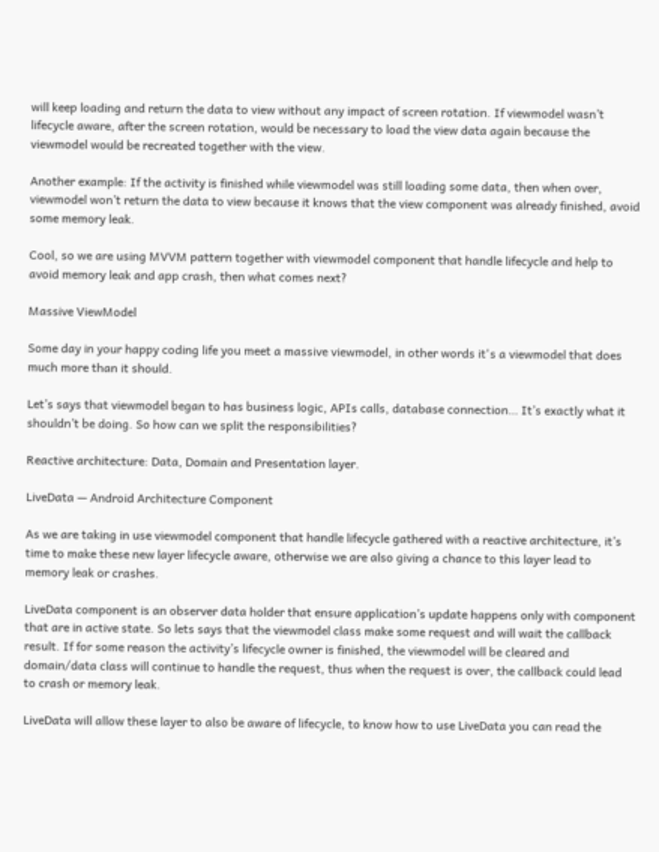will keep loading and return the data to view without any impact of screen rotation. If viewmodel wasn’t lifecycle aware, after the screen rotation, would be necessary to load the view data again because the viewmodel would be recreated together with the view.

Another example: If the activity is finished while viewmodel was still loading some data, then when over, viewmodel won’t return the data to view because it knows that the view component was already finished, avoid some memory leak.

Cool, so we are using MVVM pattern together with viewmodel component that handle lifecycle and help to avoid memory leak and app crash, then what comes next?

Massive ViewModel

Some day in your happy coding life you meet a massive viewmodel, in other words it's a viewmodel that does much more than it should.

Let’s says that viewmodel began to has business logic, APIs calls, database connection… It’s exactly what it shouldn’t be doing. So how can we split the responsibilities?

Reactive architecture: Data, Domain and Presentation layer.

LiveData — Android Architecture Component

As we are taking in use viewmodel component that handle lifecycle gathered with a reactive architecture, it’s time to make these new layer lifecycle aware, otherwise we are also giving a chance to this layer lead to memory leak or crashes.

LiveData component is an observer data holder that ensure application’s update happens only with component that are in active state. So lets says that the viewmodel class make some request and will wait the callback result. If for some reason the activity’s lifecycle owner is finished, the viewmodel will be cleared and domain/data class will continue to handle the request, thus when the request is over, the callback could lead to crash or memory leak.

LiveData will allow these layer to also be aware of lifecycle, to know how to use LiveData you can read the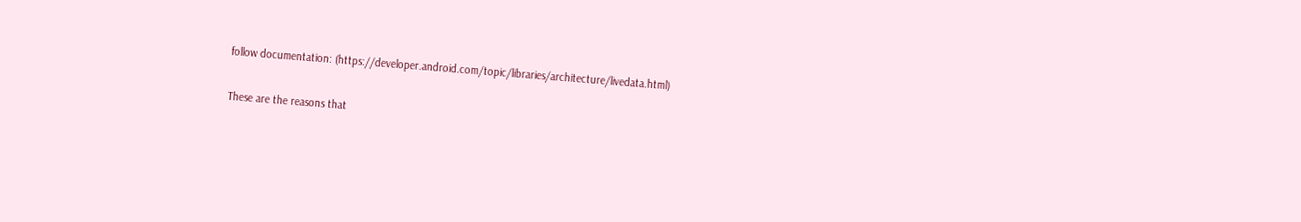follow documentation: (https://developer.android.com/topic/libraries/architecture/livedata.html)

These are the reasons that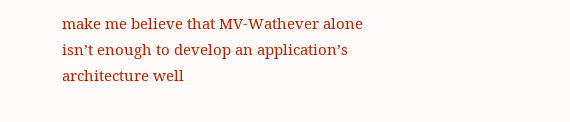make me believe that MV-Wathever alone isn’t enough to develop an application’s architecture well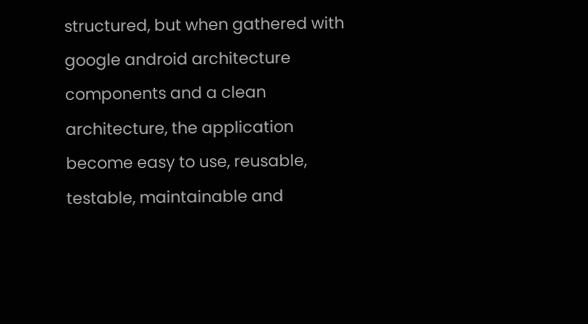structured, but when gathered with google android architecture components and a clean architecture, the application become easy to use, reusable, testable, maintainable and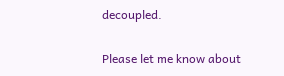decoupled.

Please let me know about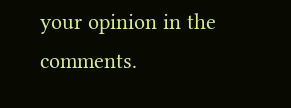your opinion in the comments.